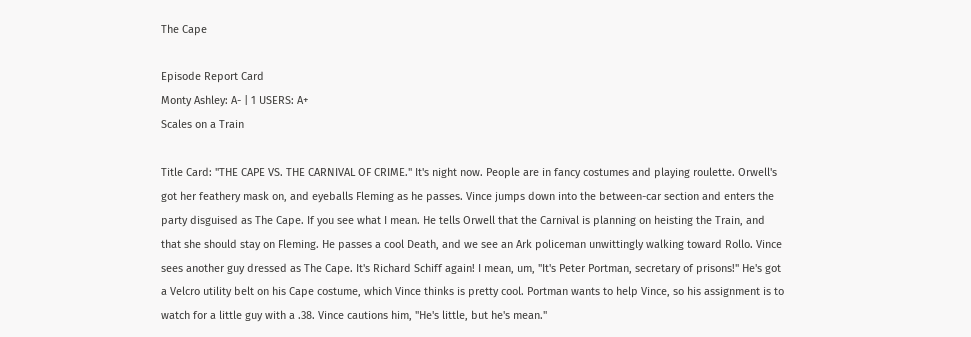The Cape

Episode Report Card
Monty Ashley: A- | 1 USERS: A+
Scales on a Train

Title Card: "THE CAPE VS. THE CARNIVAL OF CRIME." It's night now. People are in fancy costumes and playing roulette. Orwell's got her feathery mask on, and eyeballs Fleming as he passes. Vince jumps down into the between-car section and enters the party disguised as The Cape. If you see what I mean. He tells Orwell that the Carnival is planning on heisting the Train, and that she should stay on Fleming. He passes a cool Death, and we see an Ark policeman unwittingly walking toward Rollo. Vince sees another guy dressed as The Cape. It's Richard Schiff again! I mean, um, "It's Peter Portman, secretary of prisons!" He's got a Velcro utility belt on his Cape costume, which Vince thinks is pretty cool. Portman wants to help Vince, so his assignment is to watch for a little guy with a .38. Vince cautions him, "He's little, but he's mean."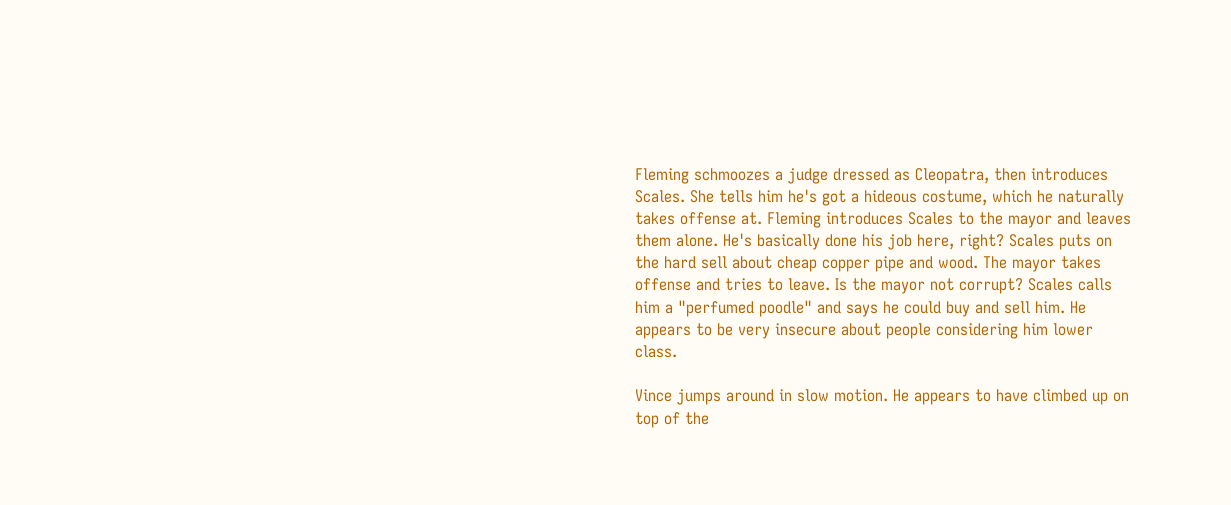Fleming schmoozes a judge dressed as Cleopatra, then introduces Scales. She tells him he's got a hideous costume, which he naturally takes offense at. Fleming introduces Scales to the mayor and leaves them alone. He's basically done his job here, right? Scales puts on the hard sell about cheap copper pipe and wood. The mayor takes offense and tries to leave. Is the mayor not corrupt? Scales calls him a "perfumed poodle" and says he could buy and sell him. He appears to be very insecure about people considering him lower class.

Vince jumps around in slow motion. He appears to have climbed up on top of the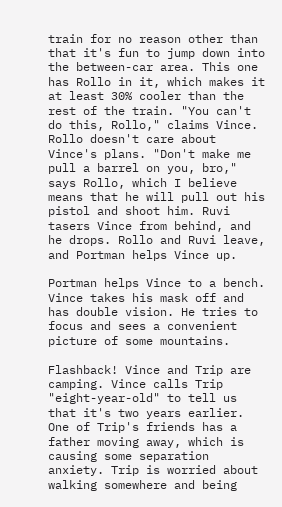train for no reason other than that it's fun to jump down into the between-car area. This one has Rollo in it, which makes it at least 30% cooler than the rest of the train. "You can't do this, Rollo," claims Vince. Rollo doesn't care about Vince's plans. "Don't make me pull a barrel on you, bro," says Rollo, which I believe means that he will pull out his pistol and shoot him. Ruvi tasers Vince from behind, and he drops. Rollo and Ruvi leave, and Portman helps Vince up.

Portman helps Vince to a bench. Vince takes his mask off and has double vision. He tries to focus and sees a convenient picture of some mountains.

Flashback! Vince and Trip are camping. Vince calls Trip "eight-year-old" to tell us that it's two years earlier. One of Trip's friends has a father moving away, which is causing some separation anxiety. Trip is worried about walking somewhere and being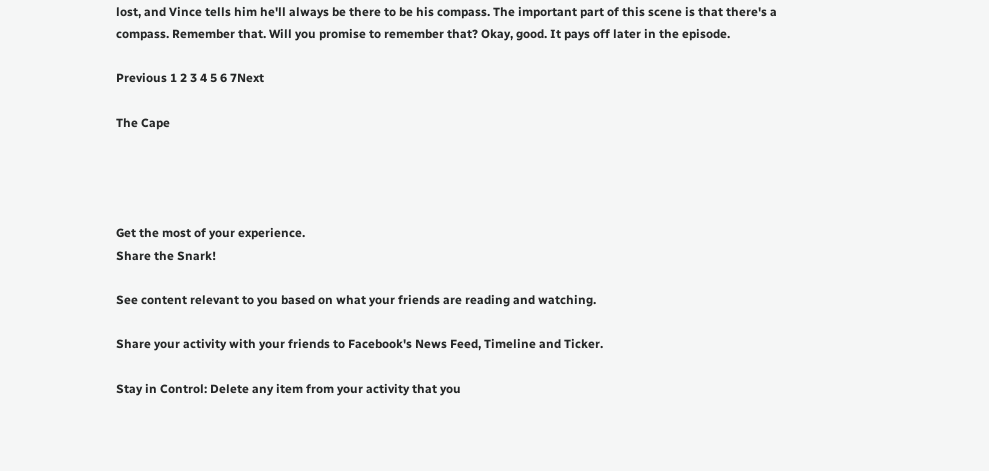lost, and Vince tells him he'll always be there to be his compass. The important part of this scene is that there's a compass. Remember that. Will you promise to remember that? Okay, good. It pays off later in the episode.

Previous 1 2 3 4 5 6 7Next

The Cape




Get the most of your experience.
Share the Snark!

See content relevant to you based on what your friends are reading and watching.

Share your activity with your friends to Facebook's News Feed, Timeline and Ticker.

Stay in Control: Delete any item from your activity that you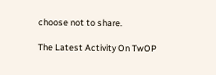choose not to share.

The Latest Activity On TwOP